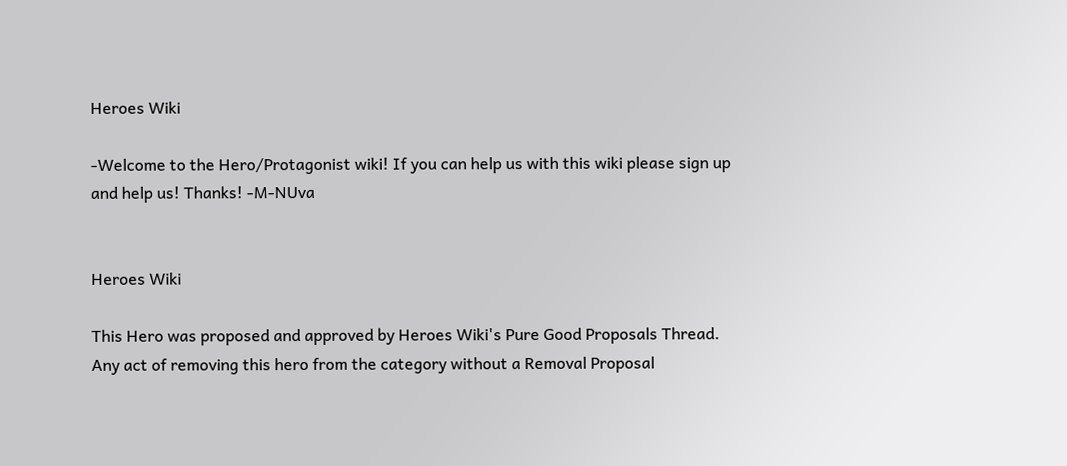Heroes Wiki

-Welcome to the Hero/Protagonist wiki! If you can help us with this wiki please sign up and help us! Thanks! -M-NUva


Heroes Wiki

This Hero was proposed and approved by Heroes Wiki's Pure Good Proposals Thread. Any act of removing this hero from the category without a Removal Proposal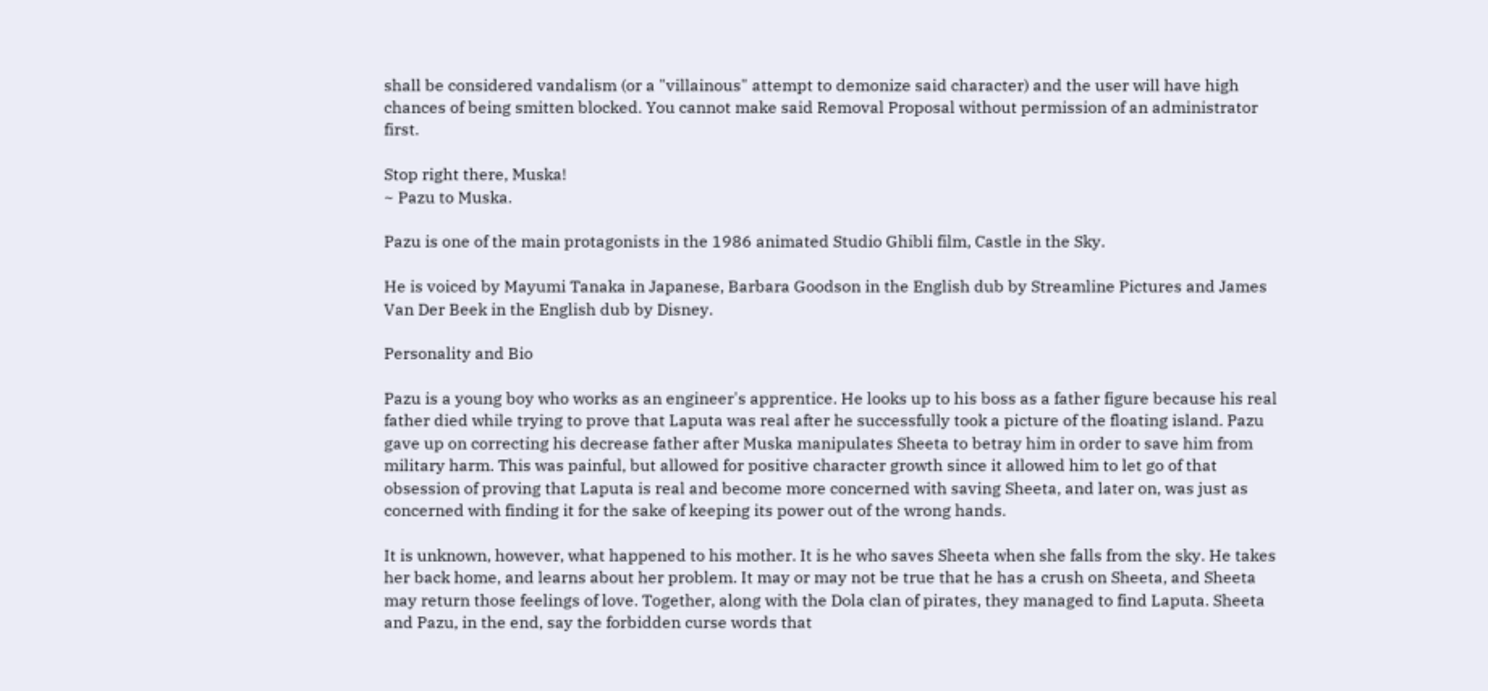shall be considered vandalism (or a "villainous" attempt to demonize said character) and the user will have high chances of being smitten blocked. You cannot make said Removal Proposal without permission of an administrator first.

Stop right there, Muska!
~ Pazu to Muska.

Pazu is one of the main protagonists in the 1986 animated Studio Ghibli film, Castle in the Sky.

He is voiced by Mayumi Tanaka in Japanese, Barbara Goodson in the English dub by Streamline Pictures and James Van Der Beek in the English dub by Disney.

Personality and Bio

Pazu is a young boy who works as an engineer's apprentice. He looks up to his boss as a father figure because his real father died while trying to prove that Laputa was real after he successfully took a picture of the floating island. Pazu gave up on correcting his decrease father after Muska manipulates Sheeta to betray him in order to save him from military harm. This was painful, but allowed for positive character growth since it allowed him to let go of that obsession of proving that Laputa is real and become more concerned with saving Sheeta, and later on, was just as concerned with finding it for the sake of keeping its power out of the wrong hands.

It is unknown, however, what happened to his mother. It is he who saves Sheeta when she falls from the sky. He takes her back home, and learns about her problem. It may or may not be true that he has a crush on Sheeta, and Sheeta may return those feelings of love. Together, along with the Dola clan of pirates, they managed to find Laputa. Sheeta and Pazu, in the end, say the forbidden curse words that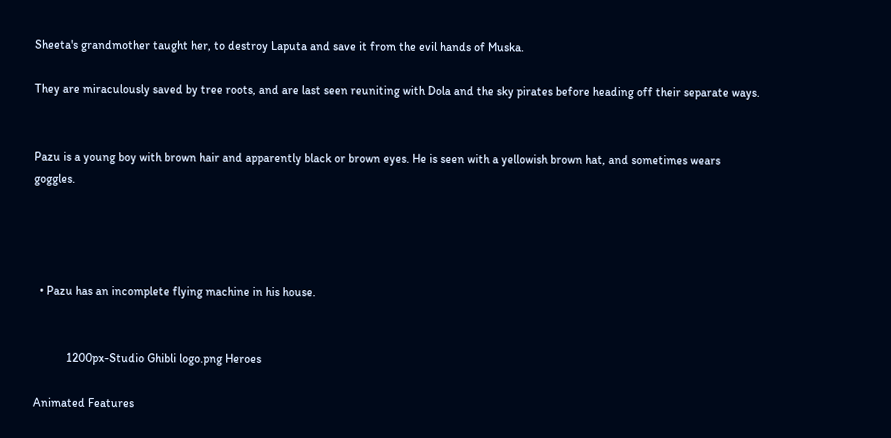Sheeta's grandmother taught her, to destroy Laputa and save it from the evil hands of Muska.

They are miraculously saved by tree roots, and are last seen reuniting with Dola and the sky pirates before heading off their separate ways.


Pazu is a young boy with brown hair and apparently black or brown eyes. He is seen with a yellowish brown hat, and sometimes wears goggles.




  • Pazu has an incomplete flying machine in his house.


           1200px-Studio Ghibli logo.png Heroes

Animated Features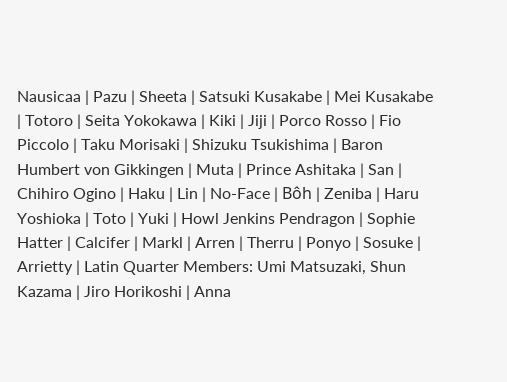Nausicaa | Pazu | Sheeta | Satsuki Kusakabe | Mei Kusakabe | Totoro | Seita Yokokawa | Kiki | Jiji | Porco Rosso | Fio Piccolo | Taku Morisaki | Shizuku Tsukishima | Baron Humbert von Gikkingen | Muta | Prince Ashitaka | San | Chihiro Ogino | Haku | Lin | No-Face | Bôh | Zeniba | Haru Yoshioka | Toto | Yuki | Howl Jenkins Pendragon | Sophie Hatter | Calcifer | Markl | Arren | Therru | Ponyo | Sosuke | Arrietty | Latin Quarter Members: Umi Matsuzaki, Shun Kazama | Jiro Horikoshi | Anna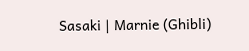Sasaki | Marnie (Ghibli)